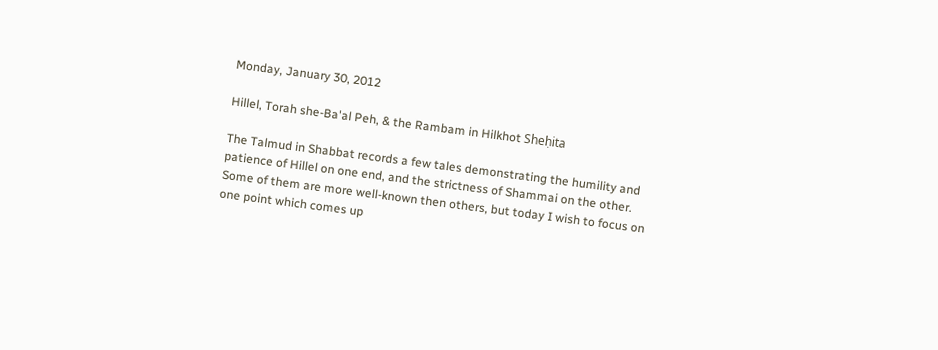Monday, January 30, 2012

Hillel, Torah she-Ba'al Peh, & the Rambam in Hilkhot Sheḥita

The Talmud in Shabbat records a few tales demonstrating the humility and patience of Hillel on one end, and the strictness of Shammai on the other. Some of them are more well-known then others, but today I wish to focus on one point which comes up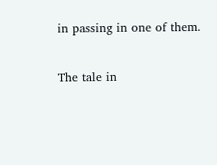in passing in one of them.

The tale in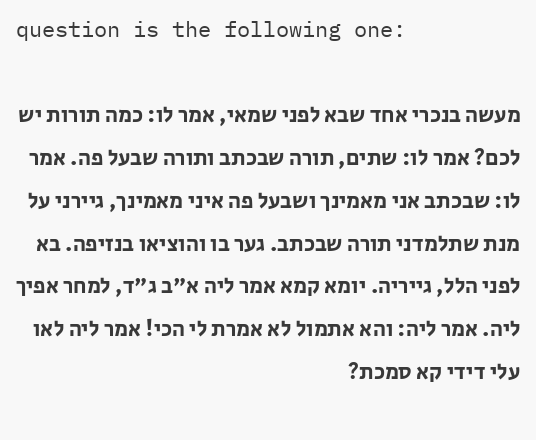question is the following one:

מעשה בנכרי אחד שבא לפני שמאי, אמר לו: כמה תורות יש לכם? אמר לו: שתים, תורה שבכתב ותורה שבעל פה. אמר לו: שבכתב אני מאמינך ושבעל פה איני מאמינך, גיירני על מנת שתלמדני תורה שבכתב. גער בו והוציאו בנזיפה. בא לפני הלל, גייריה. יומא קמא אמר ליה א"ב ג"ד, למחר אפיך ליה. אמר ליה: והא אתמול לא אמרת לי הכי! אמר ליה לאו עלי דידי קא סמכת?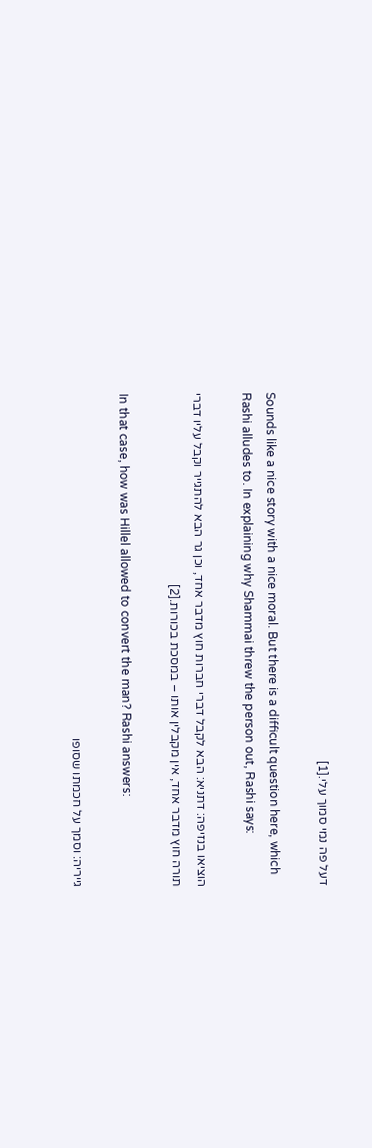דעל פה נמי סמוך עלי.[1]

Sounds like a nice story with a nice moral. But there is a difficult question here, which Rashi alludes to. In explaining why Shammai threw the person out, Rashi says:

הוציאו בנזיפה: דתניא: הבא לקבל דברי חברות חוץ מדבר אחד, וכן גר הבא להתגייר וקבל עליו דברי תורה חוץ מדבר אחד, אין מקבלין אותו – במסכת בכורות.[2]

In that case, how was Hillel allowed to convert the man? Rashi answers:

גייריה: וסמך על חכמתו שסופו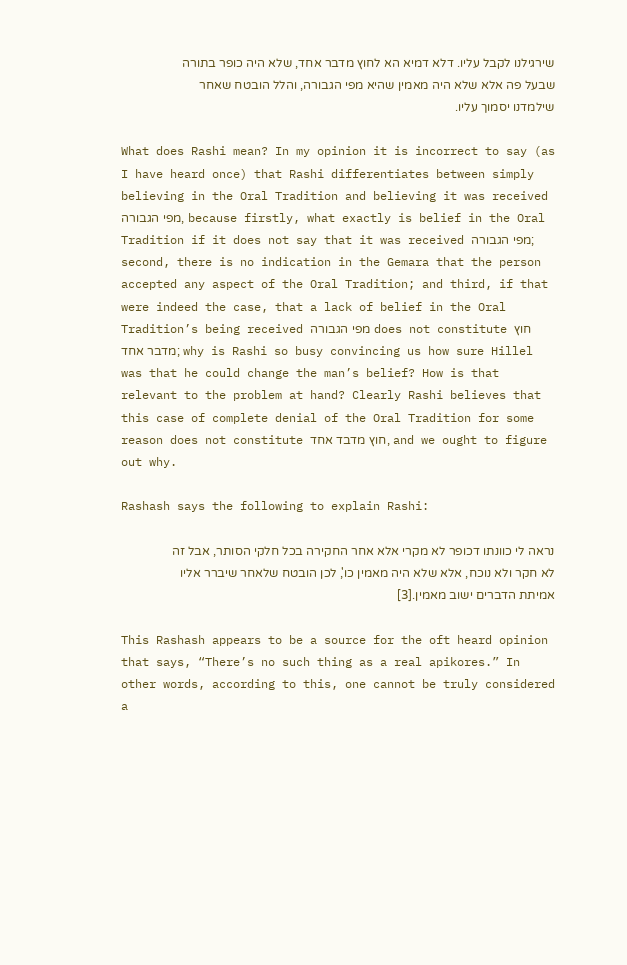שירגילנו לקבל עליו. דלא דמיא הא לחוץ מדבר אחד, שלא היה כופר בתורה שבעל פה אלא שלא היה מאמין שהיא מפי הגבורה, והלל הובטח שאחר שילמדנו יסמוך עליו.

What does Rashi mean? In my opinion it is incorrect to say (as I have heard once) that Rashi differentiates between simply believing in the Oral Tradition and believing it was received מפי הגבורה, because firstly, what exactly is belief in the Oral Tradition if it does not say that it was received מפי הגבורה; second, there is no indication in the Gemara that the person accepted any aspect of the Oral Tradition; and third, if that were indeed the case, that a lack of belief in the Oral Tradition’s being received מפי הגבורה does not constitute חוץ מדבר אחד; why is Rashi so busy convincing us how sure Hillel was that he could change the man’s belief? How is that relevant to the problem at hand? Clearly Rashi believes that this case of complete denial of the Oral Tradition for some reason does not constitute חוץ מדבד אחד, and we ought to figure out why.

Rashash says the following to explain Rashi:

נראה לי כוונתו דכופר לא מקרי אלא אחר החקירה בכל חלקי הסותר, אבל זה לא חקר ולא נוכח, אלא שלא היה מאמין כו', לכן הובטח שלאחר שיברר אליו אמיתת הדברים ישוב מאמין.[3]

This Rashash appears to be a source for the oft heard opinion that says, “There’s no such thing as a real apikores.” In other words, according to this, one cannot be truly considered a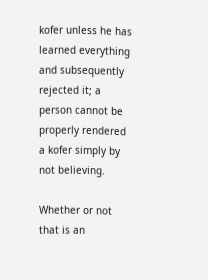kofer unless he has learned everything and subsequently rejected it; a person cannot be properly rendered a kofer simply by not believing.

Whether or not that is an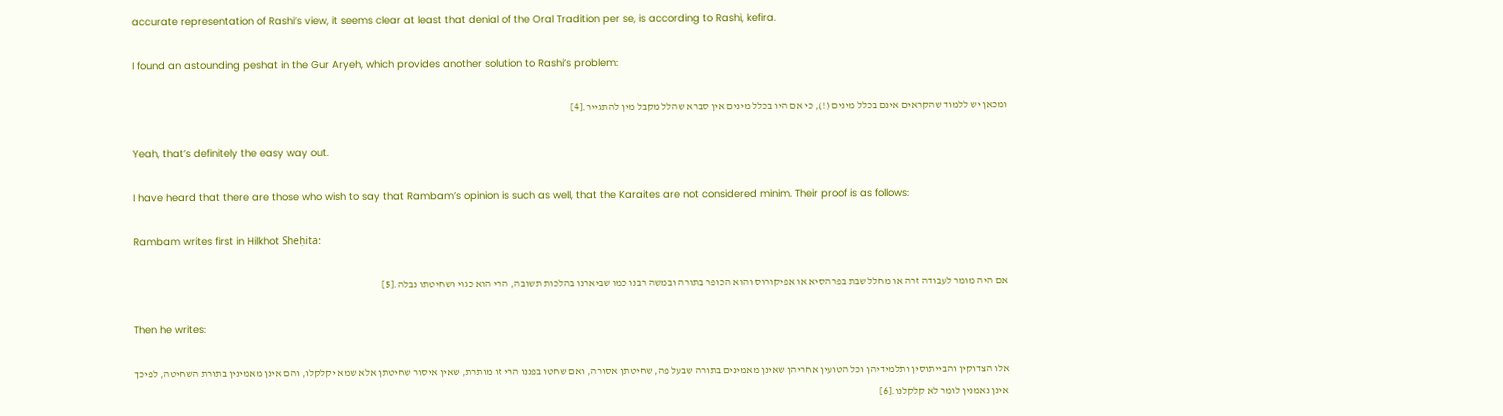accurate representation of Rashi’s view, it seems clear at least that denial of the Oral Tradition per se, is according to Rashi, kefira.

I found an astounding peshat in the Gur Aryeh, which provides another solution to Rashi’s problem:

ומכאן יש ללמוד שהקראים אינם בכלל מינים (!), כי אם היו בכלל מינים אין סברא שהלל מקבל מין להתגייר.[4]

Yeah, that’s definitely the easy way out.

I have heard that there are those who wish to say that Rambam’s opinion is such as well, that the Karaites are not considered minim. Their proof is as follows:

Rambam writes first in Hilkhot Sheḥita:

אם היה מומר לעבודה זרה או מחלל שבת בפרהסיא או אפיקורוס והוא הכופר בתורה ובמשה רבנו כמו שביארנו בהלכות תשובה, הרי הוא כגוי ושחיטתו נבלה.[5]

Then he writes:

אלו הצדוקין והבייתוסין ותלמידיהן וכל הטועין אחריהן שאינן מאמינים בתורה שבעל פה, שחיטתן אסורה, ואם שחטו בפננו הרי זו מותרת, שאין איסור שחיטתן אלא שמא יקלקלו, והם אינן מאמינין בתורת השחיטה, לפיכך אינן נאמנין לומר לא קלקלנו.[6]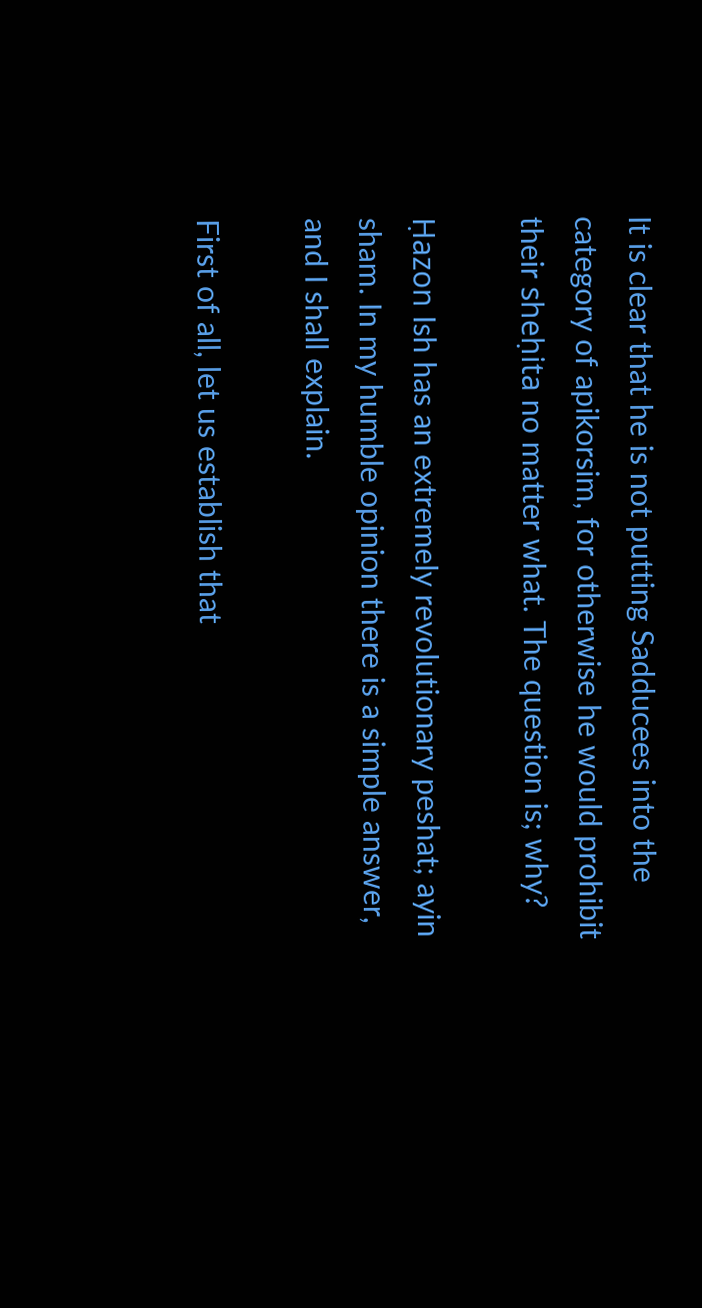It is clear that he is not putting Sadducees into the category of apikorsim, for otherwise he would prohibit their sheḥita no matter what. The question is; why?

Ḥazon Ish has an extremely revolutionary peshat; ayin sham. In my humble opinion there is a simple answer, and I shall explain.

First of all, let us establish that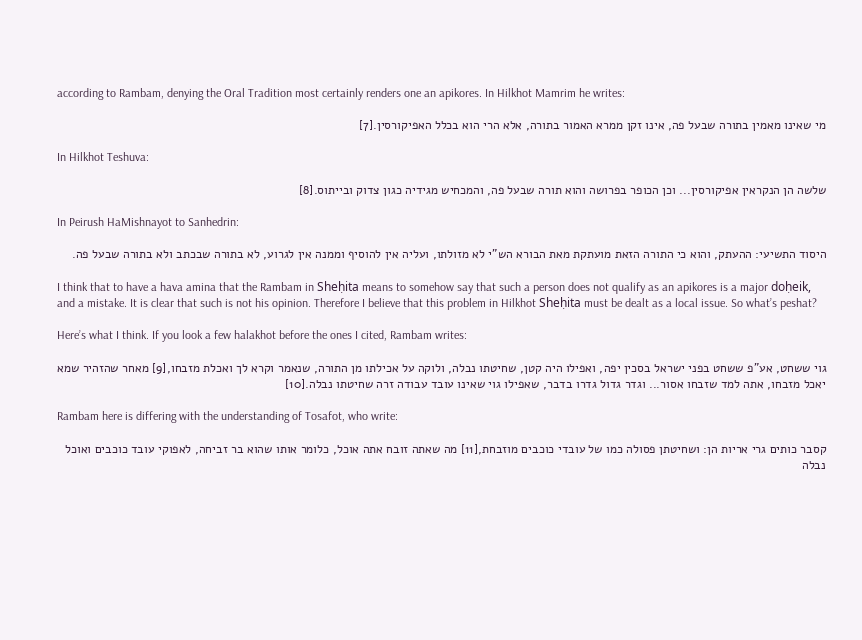according to Rambam, denying the Oral Tradition most certainly renders one an apikores. In Hilkhot Mamrim he writes:

מי שאינו מאמין בתורה שבעל פה, אינו זקן ממרא האמור בתורה, אלא הרי הוא בכלל האפיקורסין.[7]

In Hilkhot Teshuva:

שלשה הן הנקראין אפיקורסין... וכן הכופר בפרושה והוא תורה שבעל פה, והמכחיש מגידיה כגון צדוק ובייתוס.[8]

In Peirush HaMishnayot to Sanhedrin:

היסוד התשיעי: ההעתק, והוא כי התורה הזאת מועתקת מאת הבורא הש"י לא מזולתו, ועליה אין להוסיף וממנה אין לגרוע, לא בתורה שבכתב ולא בתורה שבעל פה.

I think that to have a hava amina that the Rambam in Sheḥita means to somehow say that such a person does not qualify as an apikores is a major doḥeik, and a mistake. It is clear that such is not his opinion. Therefore I believe that this problem in Hilkhot Sheḥita must be dealt as a local issue. So what’s peshat?

Here’s what I think. If you look a few halakhot before the ones I cited, Rambam writes:

גוי ששחט, אע"פ ששחט בפני ישראל בסכין יפה, ואפילו היה קטן, שחיטתו נבלה, ולוקה על אכילתו מן התורה, שנאמר וקרא לך ואכלת מזבחו,[9] מאחר שהזהיר שמא יאכל מזבחו, אתה למד שזבחו אסור... וגדר גדול גדרו בדבר, שאפילו גוי שאינו עובד עבודה זרה שחיטתו נבלה.[10]

Rambam here is differing with the understanding of Tosafot, who write:

קסבר כותים גרי אריות הן: ושחיטתן פסולה כמו של עובדי כוכבים מוזבחת,[11] מה שאתה זובח אתה אוכל, כלומר אותו שהוא בר זביחה, לאפוקי עובד כוכבים ואוכל נבלה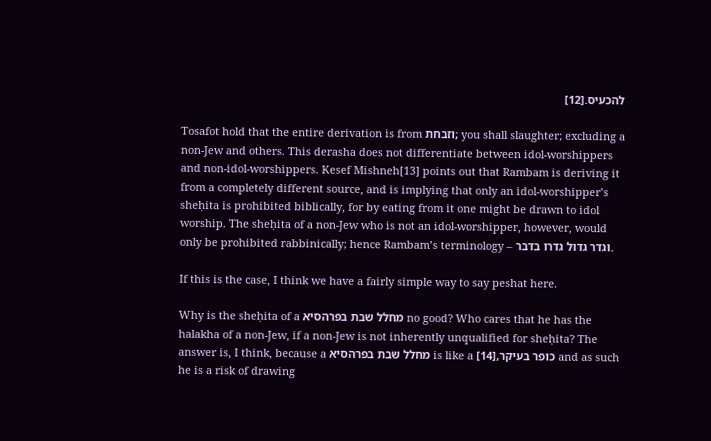להכעיס.[12]

Tosafot hold that the entire derivation is from וזבחת; you shall slaughter; excluding a non-Jew and others. This derasha does not differentiate between idol-worshippers and non-idol-worshippers. Kesef Mishneh[13] points out that Rambam is deriving it from a completely different source, and is implying that only an idol-worshipper’s sheḥita is prohibited biblically, for by eating from it one might be drawn to idol worship. The sheḥita of a non-Jew who is not an idol-worshipper, however, would only be prohibited rabbinically; hence Rambam’s terminology – וגדר גדול גדרו בדבר.

If this is the case, I think we have a fairly simple way to say peshat here.

Why is the sheḥita of a מחלל שבת בפרהסיא no good? Who cares that he has the halakha of a non-Jew, if a non-Jew is not inherently unqualified for sheḥita? The answer is, I think, because a מחלל שבת בפרהסיא is like a כופר בעיקר,[14] and as such he is a risk of drawing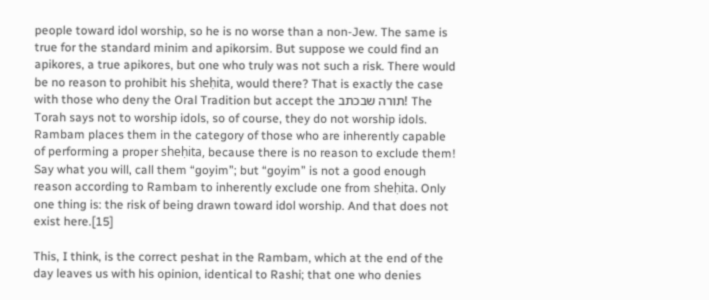people toward idol worship, so he is no worse than a non-Jew. The same is true for the standard minim and apikorsim. But suppose we could find an apikores, a true apikores, but one who truly was not such a risk. There would be no reason to prohibit his sheḥita, would there? That is exactly the case with those who deny the Oral Tradition but accept the תורה שבכתב! The Torah says not to worship idols, so of course, they do not worship idols. Rambam places them in the category of those who are inherently capable of performing a proper sheḥita, because there is no reason to exclude them! Say what you will, call them “goyim”; but “goyim” is not a good enough reason according to Rambam to inherently exclude one from sheḥita. Only one thing is: the risk of being drawn toward idol worship. And that does not exist here.[15]

This, I think, is the correct peshat in the Rambam, which at the end of the day leaves us with his opinion, identical to Rashi; that one who denies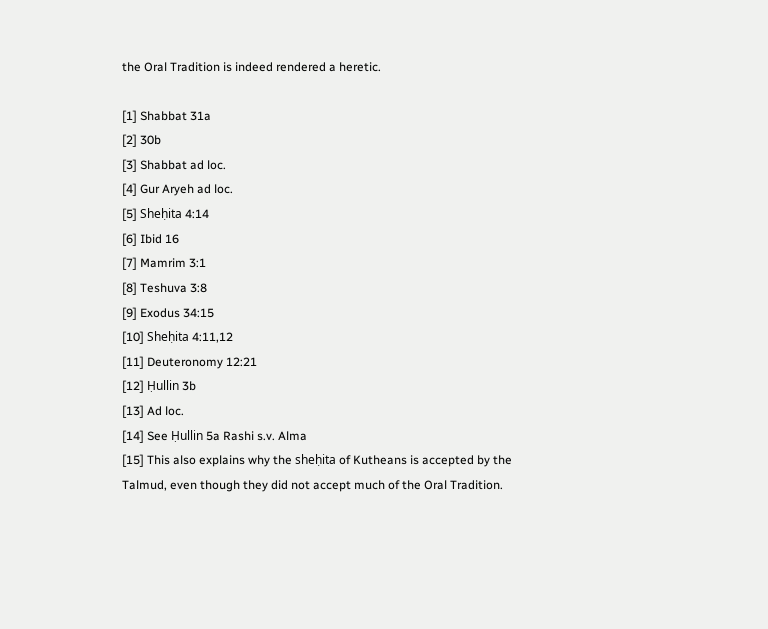the Oral Tradition is indeed rendered a heretic.

[1] Shabbat 31a
[2] 30b
[3] Shabbat ad loc.
[4] Gur Aryeh ad loc.
[5] Sheḥita 4:14
[6] Ibid 16
[7] Mamrim 3:1
[8] Teshuva 3:8
[9] Exodus 34:15
[10] Sheḥita 4:11,12
[11] Deuteronomy 12:21
[12] Ḥullin 3b
[13] Ad loc.
[14] See Ḥullin 5a Rashi s.v. Alma
[15] This also explains why the sheḥita of Kutheans is accepted by the Talmud, even though they did not accept much of the Oral Tradition.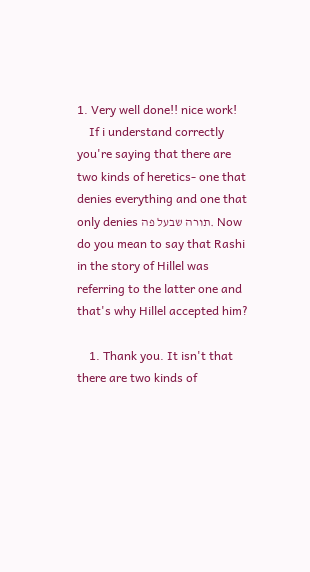1. Very well done!! nice work!
    If i understand correctly you're saying that there are two kinds of heretics- one that denies everything and one that only denies תורה שבעל פה. Now do you mean to say that Rashi in the story of Hillel was referring to the latter one and that's why Hillel accepted him?

    1. Thank you. It isn't that there are two kinds of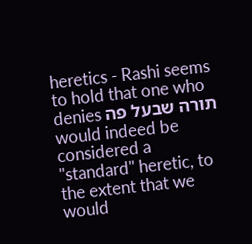heretics - Rashi seems to hold that one who denies תורה שבעל פה would indeed be considered a "standard" heretic, to the extent that we would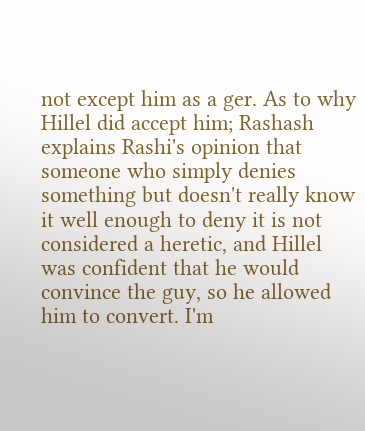not except him as a ger. As to why Hillel did accept him; Rashash explains Rashi's opinion that someone who simply denies something but doesn't really know it well enough to deny it is not considered a heretic, and Hillel was confident that he would convince the guy, so he allowed him to convert. I'm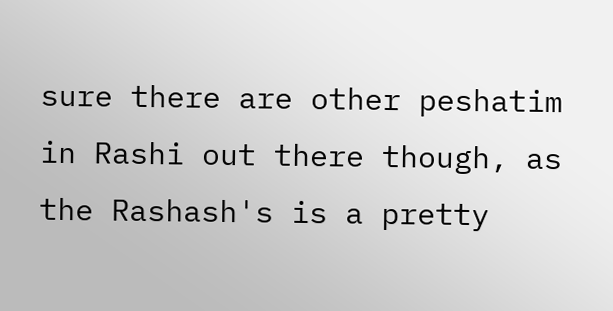sure there are other peshatim in Rashi out there though, as the Rashash's is a pretty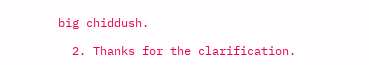big chiddush.

  2. Thanks for the clarification.